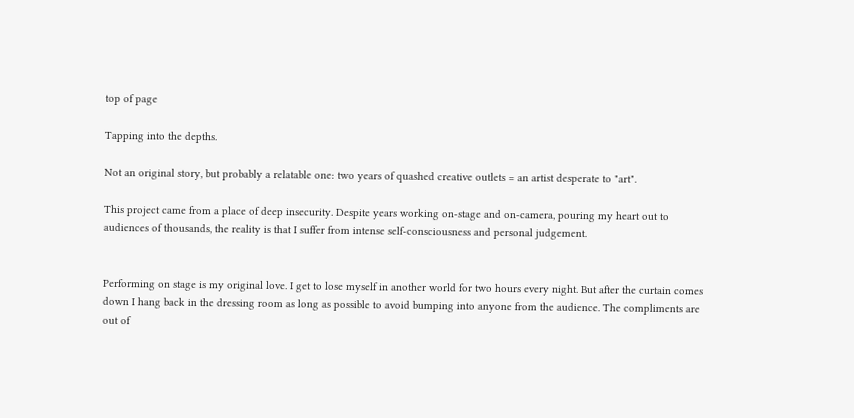top of page

Tapping into the depths.

Not an original story, but probably a relatable one: two years of quashed creative outlets = an artist desperate to "art".

This project came from a place of deep insecurity. Despite years working on-stage and on-camera, pouring my heart out to audiences of thousands, the reality is that I suffer from intense self-consciousness and personal judgement.


Performing on stage is my original love. I get to lose myself in another world for two hours every night. But after the curtain comes down I hang back in the dressing room as long as possible to avoid bumping into anyone from the audience. The compliments are out of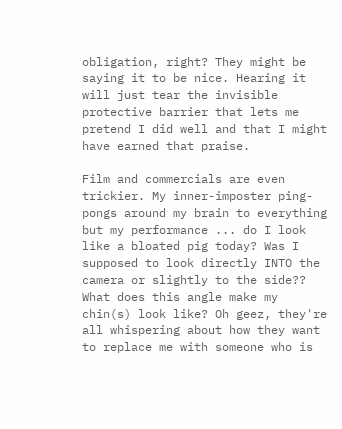obligation, right? They might be saying it to be nice. Hearing it will just tear the invisible protective barrier that lets me pretend I did well and that I might have earned that praise.

Film and commercials are even trickier. My inner-imposter ping-pongs around my brain to everything but my performance ... do I look like a bloated pig today? Was I supposed to look directly INTO the camera or slightly to the side?? What does this angle make my chin(s) look like? Oh geez, they're all whispering about how they want to replace me with someone who is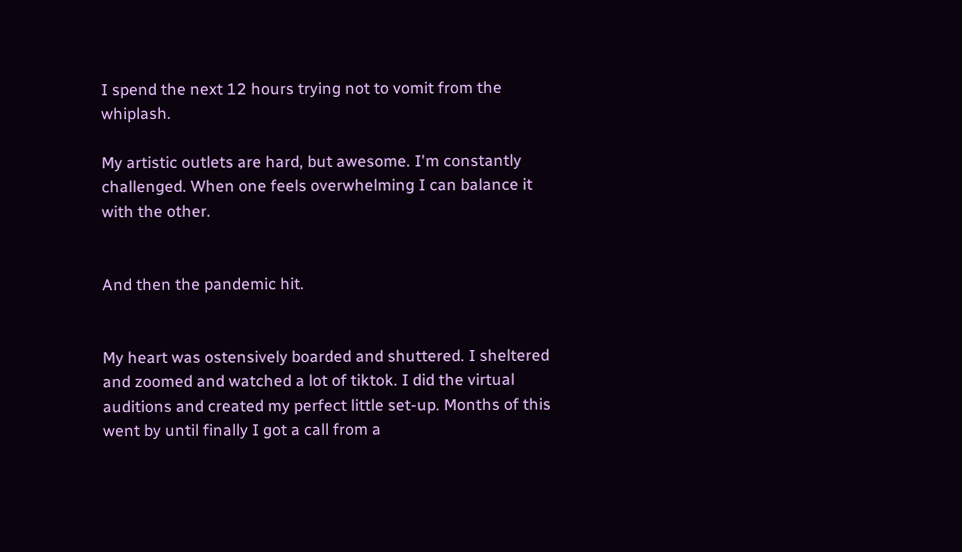I spend the next 12 hours trying not to vomit from the whiplash.

My artistic outlets are hard, but awesome. I'm constantly challenged. When one feels overwhelming I can balance it with the other.


And then the pandemic hit.


My heart was ostensively boarded and shuttered. I sheltered and zoomed and watched a lot of tiktok. I did the virtual auditions and created my perfect little set-up. Months of this went by until finally I got a call from a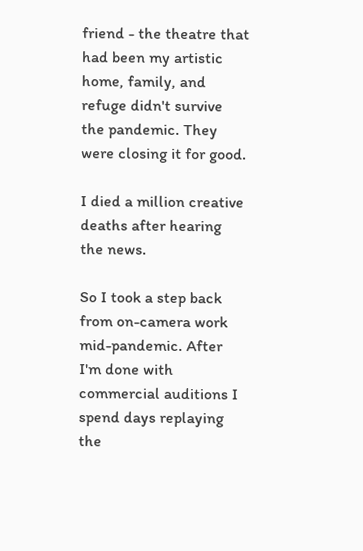friend - the theatre that had been my artistic home, family, and refuge didn't survive the pandemic. They were closing it for good.

I died a million creative deaths after hearing the news.

So I took a step back from on-camera work mid-pandemic. After I'm done with commercial auditions I spend days replaying the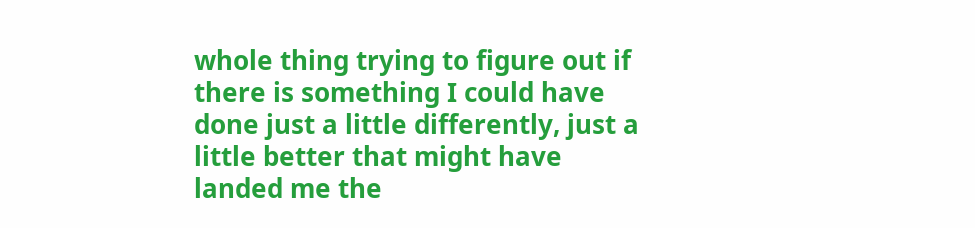whole thing trying to figure out if there is something I could have done just a little differently, just a little better that might have landed me the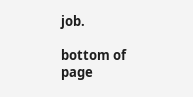job.

bottom of page